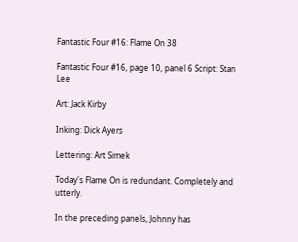Fantastic Four #16: Flame On 38

Fantastic Four #16, page 10, panel 6 Script: Stan Lee

Art: Jack Kirby

Inking: Dick Ayers

Lettering: Art Simek

Today's Flame On is redundant. Completely and utterly.

In the preceding panels, Johnny has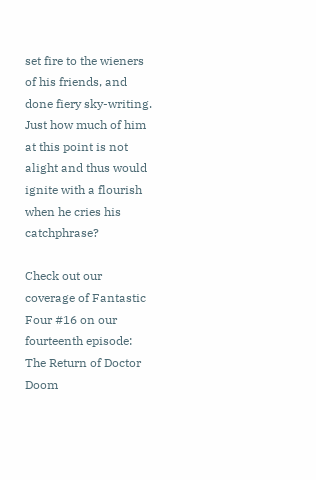set fire to the wieners of his friends, and done fiery sky-writing. Just how much of him at this point is not alight and thus would ignite with a flourish when he cries his catchphrase?

Check out our coverage of Fantastic Four #16 on our fourteenth episode: The Return of Doctor Doom